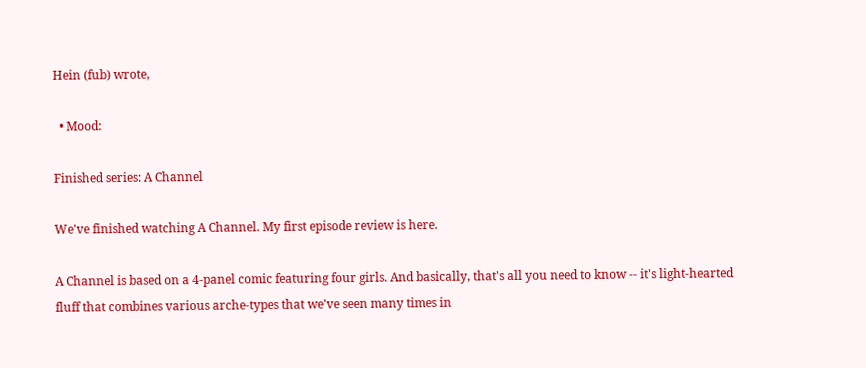Hein (fub) wrote,

  • Mood:

Finished series: A Channel

We've finished watching A Channel. My first episode review is here.

A Channel is based on a 4-panel comic featuring four girls. And basically, that's all you need to know -- it's light-hearted fluff that combines various arche-types that we've seen many times in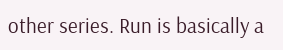other series. Run is basically a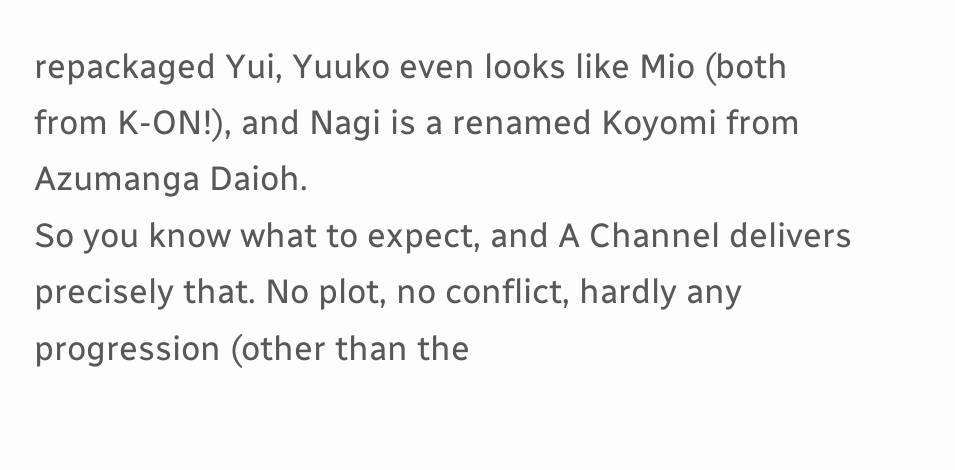repackaged Yui, Yuuko even looks like Mio (both from K-ON!), and Nagi is a renamed Koyomi from Azumanga Daioh.
So you know what to expect, and A Channel delivers precisely that. No plot, no conflict, hardly any progression (other than the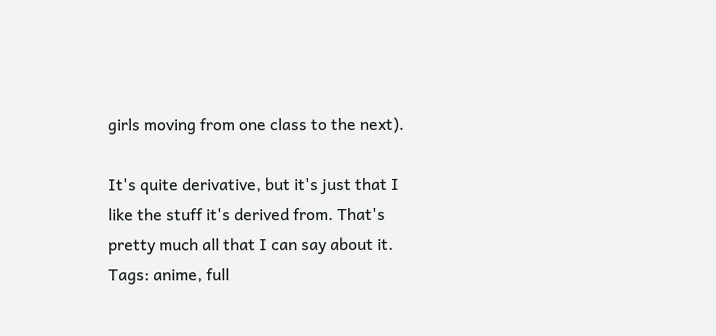girls moving from one class to the next).

It's quite derivative, but it's just that I like the stuff it's derived from. That's pretty much all that I can say about it.
Tags: anime, full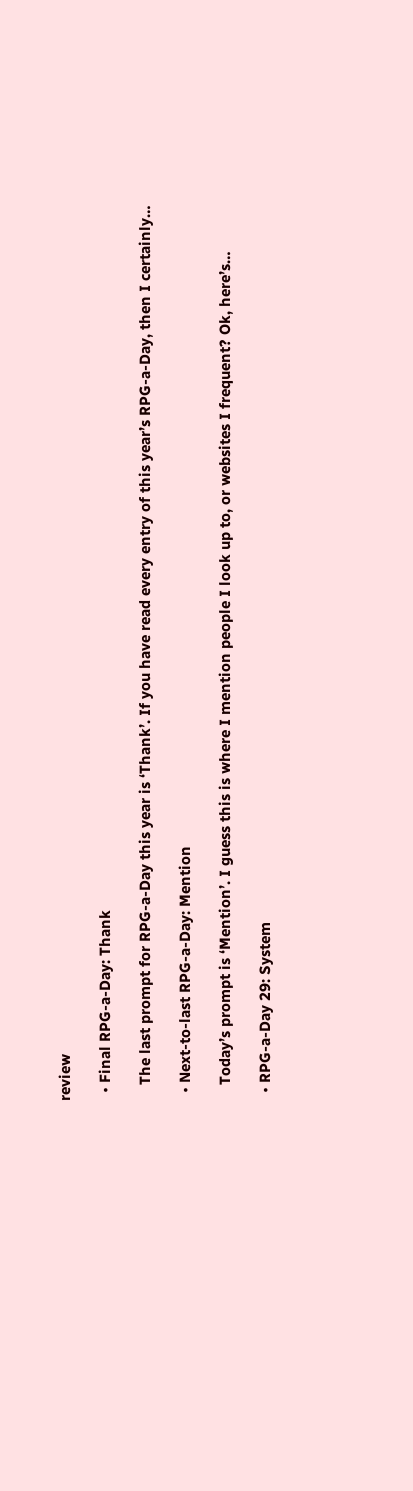review

  • Final RPG-a-Day: Thank

    The last prompt for RPG-a-Day this year is ‘Thank’. If you have read every entry of this year’s RPG-a-Day, then I certainly…

  • Next-to-last RPG-a-Day: Mention

    Today’s prompt is ‘Mention’. I guess this is where I mention people I look up to, or websites I frequent? Ok, here’s…

  • RPG-a-Day 29: System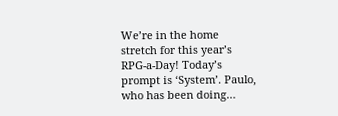We’re in the home stretch for this year’s RPG-a-Day! Today’s prompt is ‘System’. Paulo, who has been doing…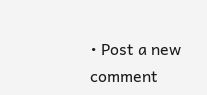• Post a new comment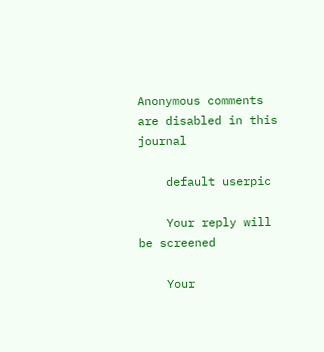Anonymous comments are disabled in this journal

    default userpic

    Your reply will be screened

    Your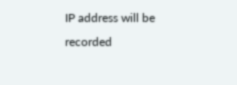IP address will be recorded